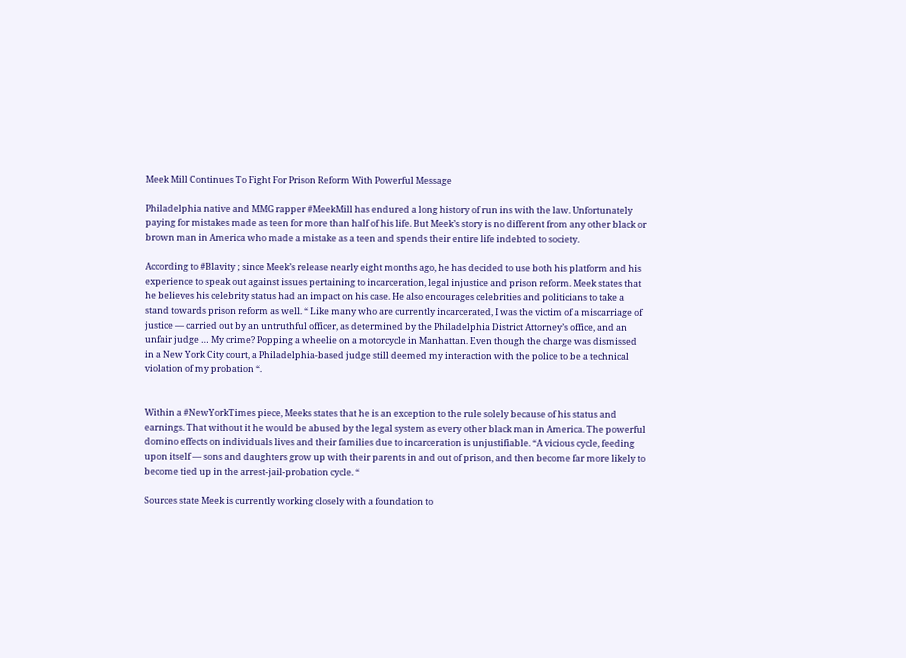Meek Mill Continues To Fight For Prison Reform With Powerful Message

Philadelphia native and MMG rapper #MeekMill has endured a long history of run ins with the law. Unfortunately paying for mistakes made as teen for more than half of his life. But Meek’s story is no different from any other black or brown man in America who made a mistake as a teen and spends their entire life indebted to society.

According to #Blavity ; since Meek’s release nearly eight months ago, he has decided to use both his platform and his experience to speak out against issues pertaining to incarceration, legal injustice and prison reform. Meek states that he believes his celebrity status had an impact on his case. He also encourages celebrities and politicians to take a stand towards prison reform as well. “ Like many who are currently incarcerated, I was the victim of a miscarriage of justice — carried out by an untruthful officer, as determined by the Philadelphia District Attorney’s office, and an unfair judge … My crime? Popping a wheelie on a motorcycle in Manhattan. Even though the charge was dismissed in a New York City court, a Philadelphia-based judge still deemed my interaction with the police to be a technical violation of my probation “.


Within a #NewYorkTimes piece, Meeks states that he is an exception to the rule solely because of his status and earnings. That without it he would be abused by the legal system as every other black man in America. The powerful domino effects on individuals lives and their families due to incarceration is unjustifiable. “A vicious cycle, feeding upon itself — sons and daughters grow up with their parents in and out of prison, and then become far more likely to become tied up in the arrest-jail-probation cycle. “

Sources state Meek is currently working closely with a foundation to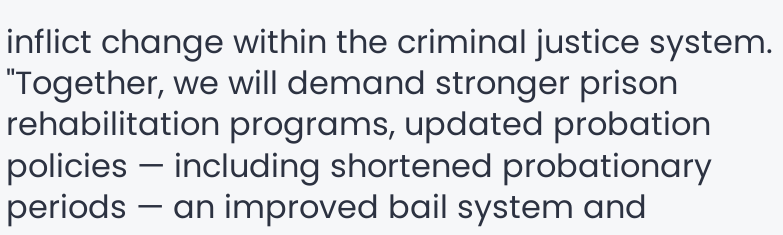inflict change within the criminal justice system. "Together, we will demand stronger prison rehabilitation programs, updated probation policies — including shortened probationary periods — an improved bail system and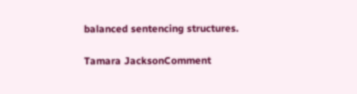balanced sentencing structures.

Tamara JacksonComment